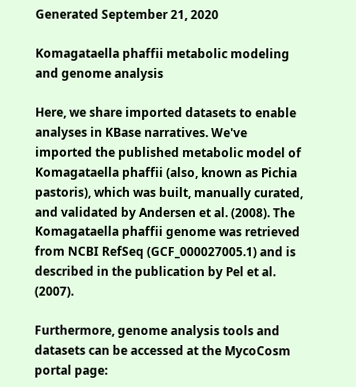Generated September 21, 2020

Komagataella phaffii metabolic modeling and genome analysis

Here, we share imported datasets to enable analyses in KBase narratives. We've imported the published metabolic model of Komagataella phaffii (also, known as Pichia pastoris), which was built, manually curated, and validated by Andersen et al. (2008). The Komagataella phaffii genome was retrieved from NCBI RefSeq (GCF_000027005.1) and is described in the publication by Pel et al. (2007).

Furthermore, genome analysis tools and datasets can be accessed at the MycoCosm portal page: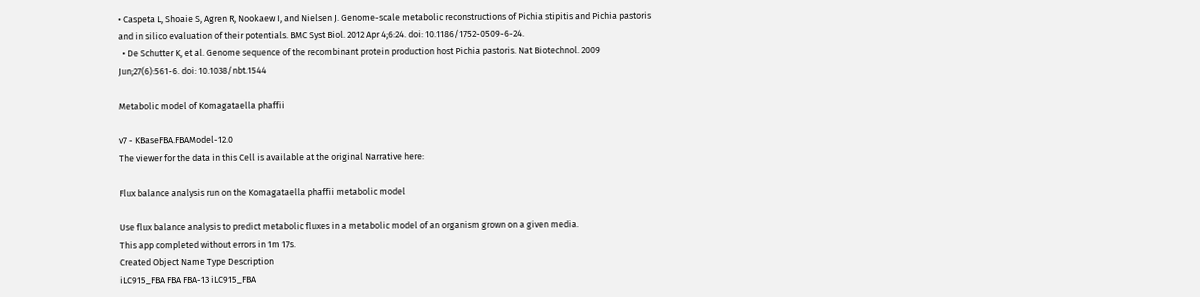• Caspeta L, Shoaie S, Agren R, Nookaew I, and Nielsen J. Genome-scale metabolic reconstructions of Pichia stipitis and Pichia pastoris and in silico evaluation of their potentials. BMC Syst Biol. 2012 Apr 4;6:24. doi: 10.1186/1752-0509-6-24.
  • De Schutter K, et al. Genome sequence of the recombinant protein production host Pichia pastoris. Nat Biotechnol. 2009 Jun;27(6):561-6. doi: 10.1038/nbt.1544

Metabolic model of Komagataella phaffii

v7 - KBaseFBA.FBAModel-12.0
The viewer for the data in this Cell is available at the original Narrative here:

Flux balance analysis run on the Komagataella phaffii metabolic model

Use flux balance analysis to predict metabolic fluxes in a metabolic model of an organism grown on a given media.
This app completed without errors in 1m 17s.
Created Object Name Type Description
iLC915_FBA FBA FBA-13 iLC915_FBA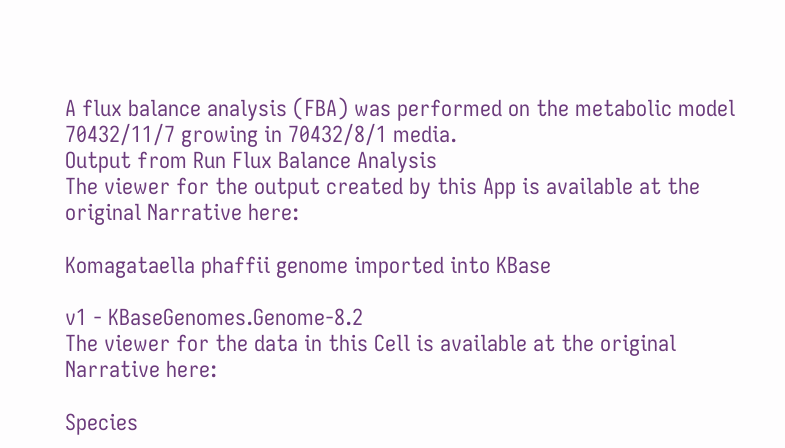A flux balance analysis (FBA) was performed on the metabolic model 70432/11/7 growing in 70432/8/1 media.
Output from Run Flux Balance Analysis
The viewer for the output created by this App is available at the original Narrative here:

Komagataella phaffii genome imported into KBase

v1 - KBaseGenomes.Genome-8.2
The viewer for the data in this Cell is available at the original Narrative here:

Species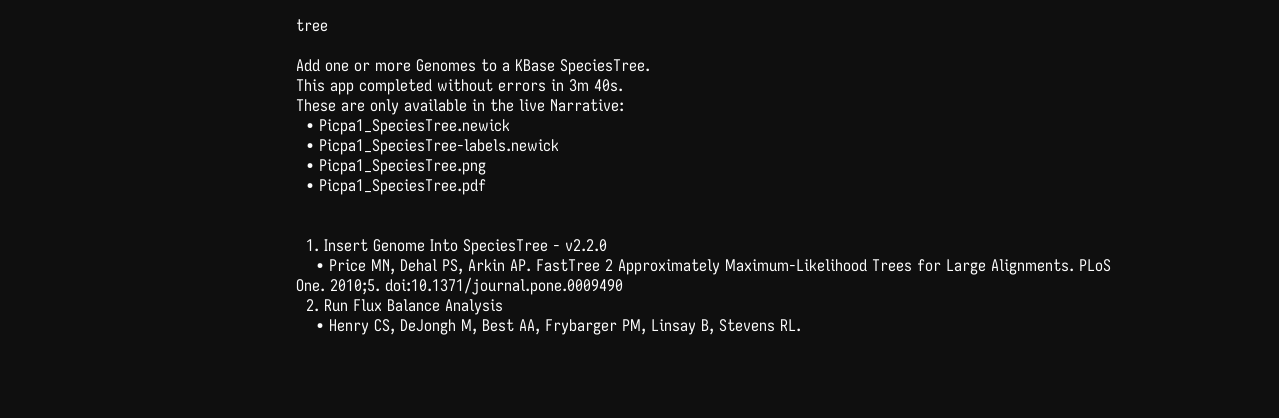tree

Add one or more Genomes to a KBase SpeciesTree.
This app completed without errors in 3m 40s.
These are only available in the live Narrative:
  • Picpa1_SpeciesTree.newick
  • Picpa1_SpeciesTree-labels.newick
  • Picpa1_SpeciesTree.png
  • Picpa1_SpeciesTree.pdf


  1. Insert Genome Into SpeciesTree - v2.2.0
    • Price MN, Dehal PS, Arkin AP. FastTree 2 Approximately Maximum-Likelihood Trees for Large Alignments. PLoS One. 2010;5. doi:10.1371/journal.pone.0009490
  2. Run Flux Balance Analysis
    • Henry CS, DeJongh M, Best AA, Frybarger PM, Linsay B, Stevens RL.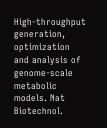High-throughput generation, optimization and analysis of genome-scale metabolic models. Nat Biotechnol.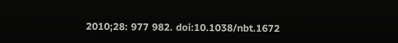2010;28: 977 982. doi:10.1038/nbt.1672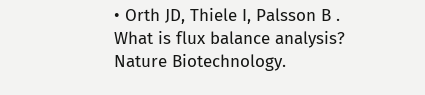• Orth JD, Thiele I, Palsson B . What is flux balance analysis? Nature Biotechnology.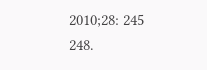2010;28: 245 248.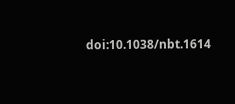doi:10.1038/nbt.1614